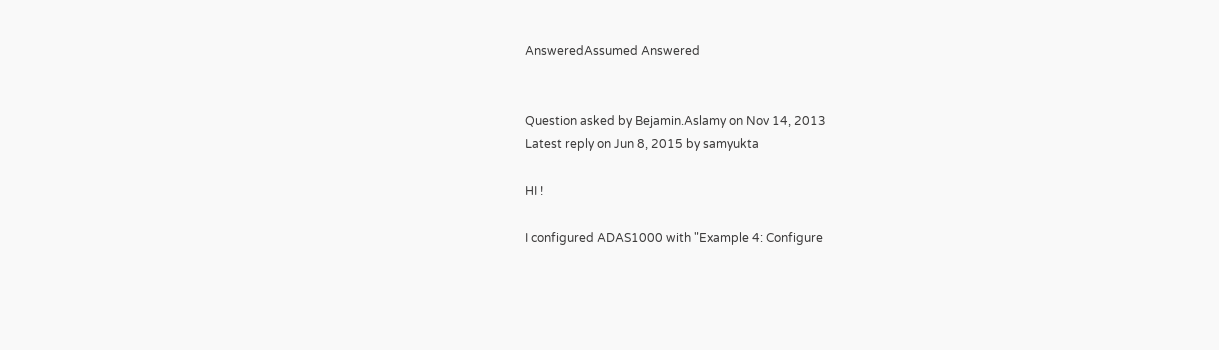AnsweredAssumed Answered


Question asked by Bejamin.Aslamy on Nov 14, 2013
Latest reply on Jun 8, 2015 by samyukta

HI !

I configured ADAS1000 with "Example 4: Configure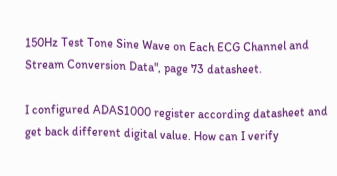150Hz Test Tone Sine Wave on Each ECG Channel and Stream Conversion Data", page 73 datasheet.

I configured ADAS1000 register according datasheet and get back different digital value. How can I verify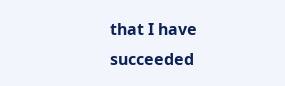that I have succeeded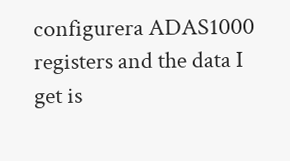configurera ADAS1000 registers and the data I get is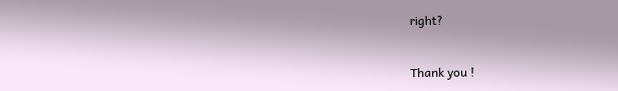right?


Thank you !